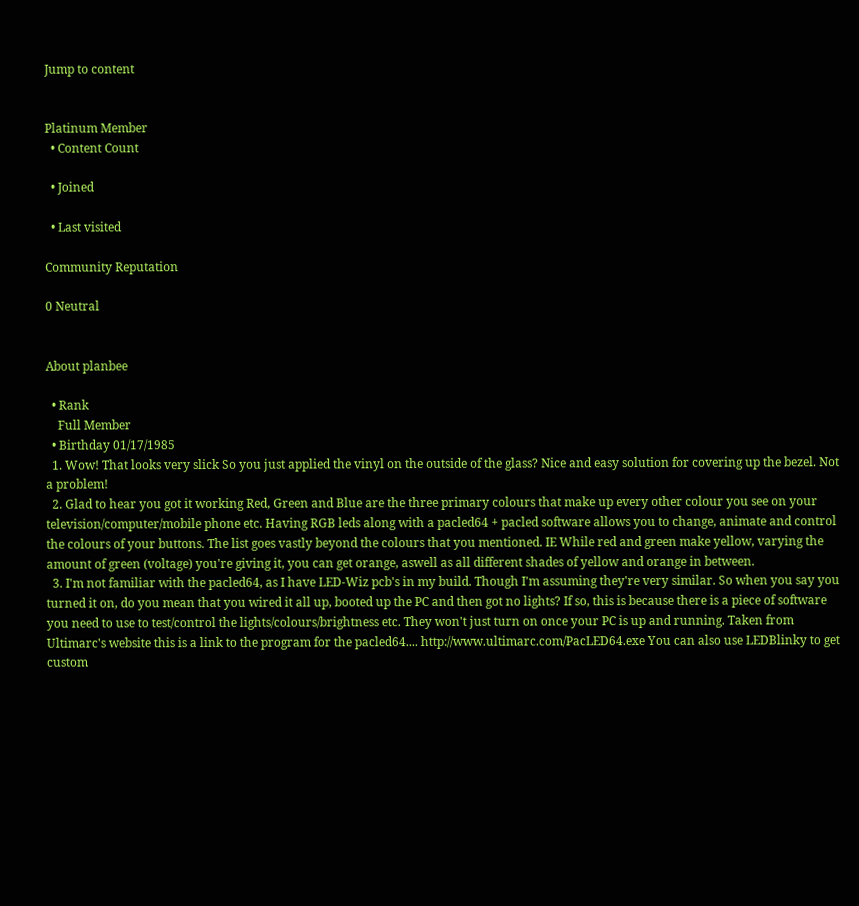Jump to content


Platinum Member
  • Content Count

  • Joined

  • Last visited

Community Reputation

0 Neutral


About planbee

  • Rank
    Full Member
  • Birthday 01/17/1985
  1. Wow! That looks very slick So you just applied the vinyl on the outside of the glass? Nice and easy solution for covering up the bezel. Not a problem!
  2. Glad to hear you got it working Red, Green and Blue are the three primary colours that make up every other colour you see on your television/computer/mobile phone etc. Having RGB leds along with a pacled64 + pacled software allows you to change, animate and control the colours of your buttons. The list goes vastly beyond the colours that you mentioned. IE While red and green make yellow, varying the amount of green (voltage) you're giving it, you can get orange, aswell as all different shades of yellow and orange in between.
  3. I'm not familiar with the pacled64, as I have LED-Wiz pcb's in my build. Though I'm assuming they're very similar. So when you say you turned it on, do you mean that you wired it all up, booted up the PC and then got no lights? If so, this is because there is a piece of software you need to use to test/control the lights/colours/brightness etc. They won't just turn on once your PC is up and running. Taken from Ultimarc's website this is a link to the program for the pacled64.... http://www.ultimarc.com/PacLED64.exe You can also use LEDBlinky to get custom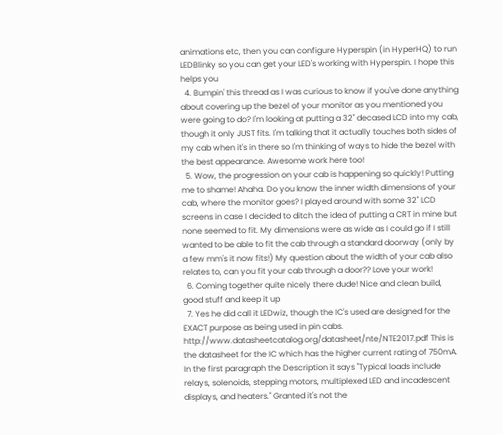animations etc, then you can configure Hyperspin (in HyperHQ) to run LEDBlinky so you can get your LED's working with Hyperspin. I hope this helps you
  4. Bumpin' this thread as I was curious to know if you've done anything about covering up the bezel of your monitor as you mentioned you were going to do? I'm looking at putting a 32" decased LCD into my cab, though it only JUST fits. I'm talking that it actually touches both sides of my cab when it's in there so I'm thinking of ways to hide the bezel with the best appearance. Awesome work here too!
  5. Wow, the progression on your cab is happening so quickly! Putting me to shame! Ahaha. Do you know the inner width dimensions of your cab, where the monitor goes? I played around with some 32" LCD screens in case I decided to ditch the idea of putting a CRT in mine but none seemed to fit. My dimensions were as wide as I could go if I still wanted to be able to fit the cab through a standard doorway (only by a few mm's it now fits!) My question about the width of your cab also relates to, can you fit your cab through a door?? Love your work!
  6. Coming together quite nicely there dude! Nice and clean build, good stuff and keep it up
  7. Yes he did call it LEDwiz, though the IC's used are designed for the EXACT purpose as being used in pin cabs. http://www.datasheetcatalog.org/datasheet/nte/NTE2017.pdf This is the datasheet for the IC which has the higher current rating of 750mA. In the first paragraph the Description it says "Typical loads include relays, solenoids, stepping motors, multiplexed LED and incadescent displays, and heaters." Granted it's not the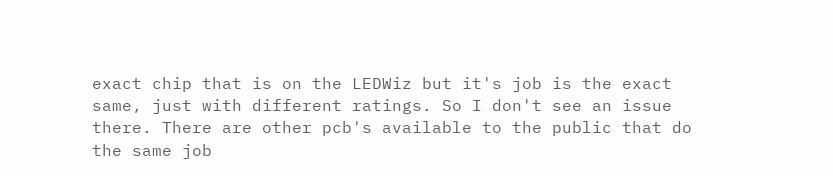exact chip that is on the LEDWiz but it's job is the exact same, just with different ratings. So I don't see an issue there. There are other pcb's available to the public that do the same job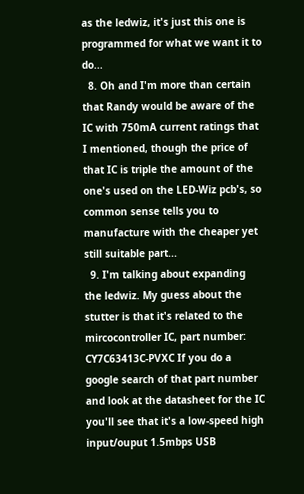as the ledwiz, it's just this one is programmed for what we want it to do...
  8. Oh and I'm more than certain that Randy would be aware of the IC with 750mA current ratings that I mentioned, though the price of that IC is triple the amount of the one's used on the LED-Wiz pcb's, so common sense tells you to manufacture with the cheaper yet still suitable part...
  9. I'm talking about expanding the ledwiz. My guess about the stutter is that it's related to the mircocontroller IC, part number: CY7C63413C-PVXC If you do a google search of that part number and look at the datasheet for the IC you'll see that it's a low-speed high input/ouput 1.5mbps USB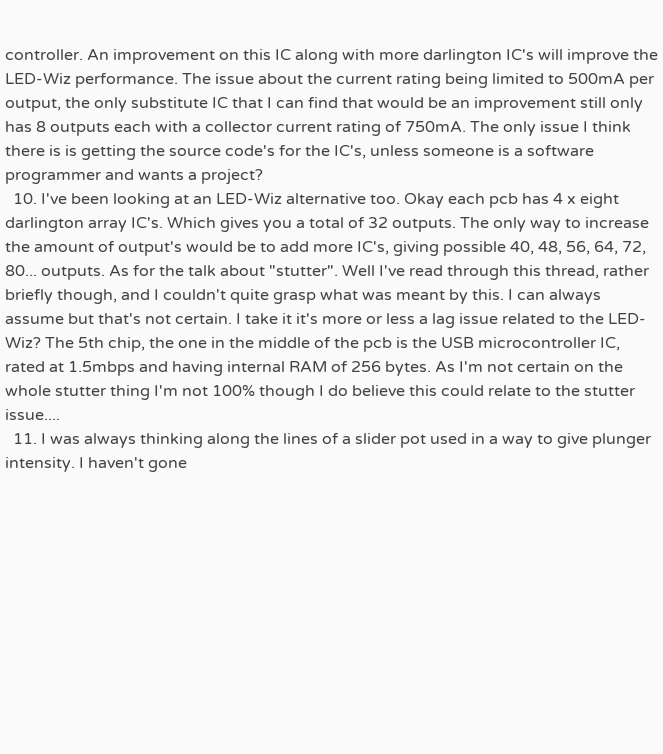controller. An improvement on this IC along with more darlington IC's will improve the LED-Wiz performance. The issue about the current rating being limited to 500mA per output, the only substitute IC that I can find that would be an improvement still only has 8 outputs each with a collector current rating of 750mA. The only issue I think there is is getting the source code's for the IC's, unless someone is a software programmer and wants a project?
  10. I've been looking at an LED-Wiz alternative too. Okay each pcb has 4 x eight darlington array IC's. Which gives you a total of 32 outputs. The only way to increase the amount of output's would be to add more IC's, giving possible 40, 48, 56, 64, 72, 80... outputs. As for the talk about "stutter". Well I've read through this thread, rather briefly though, and I couldn't quite grasp what was meant by this. I can always assume but that's not certain. I take it it's more or less a lag issue related to the LED-Wiz? The 5th chip, the one in the middle of the pcb is the USB microcontroller IC, rated at 1.5mbps and having internal RAM of 256 bytes. As I'm not certain on the whole stutter thing I'm not 100% though I do believe this could relate to the stutter issue....
  11. I was always thinking along the lines of a slider pot used in a way to give plunger intensity. I haven't gone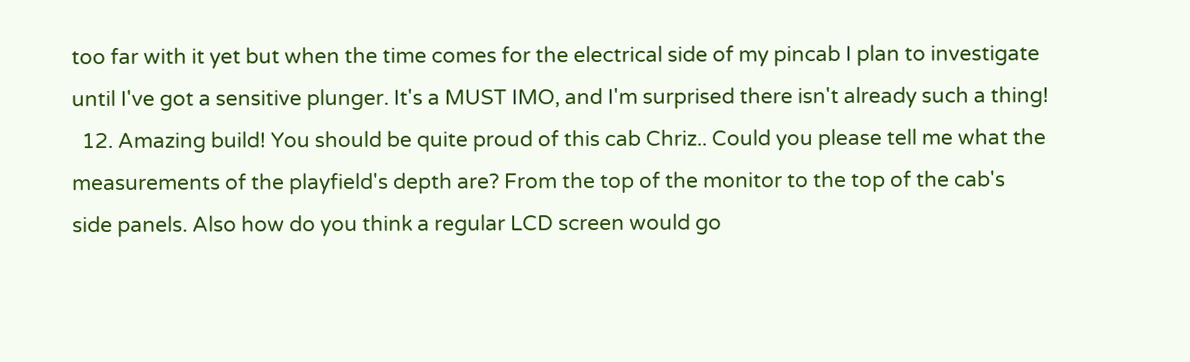too far with it yet but when the time comes for the electrical side of my pincab I plan to investigate until I've got a sensitive plunger. It's a MUST IMO, and I'm surprised there isn't already such a thing!
  12. Amazing build! You should be quite proud of this cab Chriz.. Could you please tell me what the measurements of the playfield's depth are? From the top of the monitor to the top of the cab's side panels. Also how do you think a regular LCD screen would go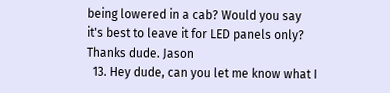being lowered in a cab? Would you say it's best to leave it for LED panels only? Thanks dude. Jason
  13. Hey dude, can you let me know what I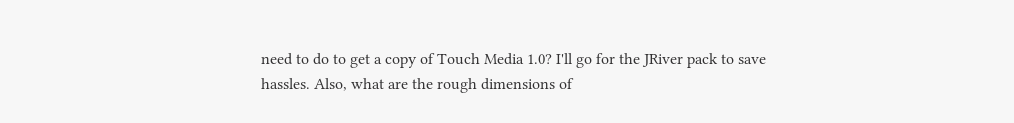need to do to get a copy of Touch Media 1.0? I'll go for the JRiver pack to save hassles. Also, what are the rough dimensions of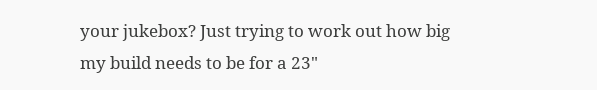your jukebox? Just trying to work out how big my build needs to be for a 23"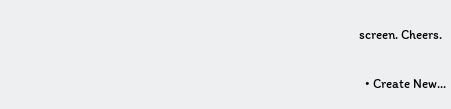screen. Cheers.

  • Create New...